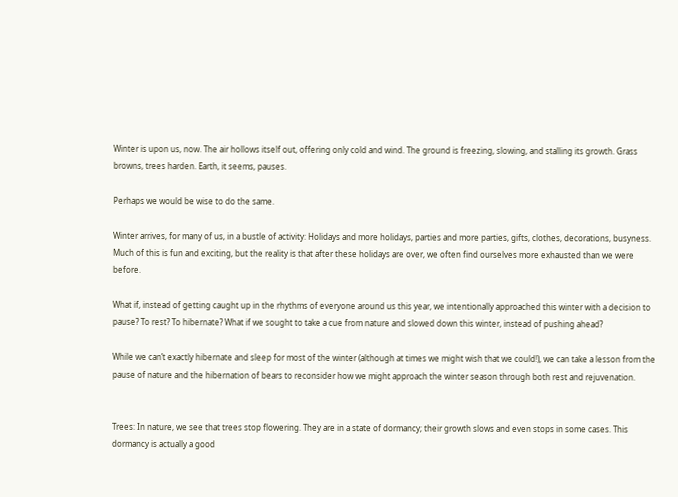Winter is upon us, now. The air hollows itself out, offering only cold and wind. The ground is freezing, slowing, and stalling its growth. Grass browns, trees harden. Earth, it seems, pauses.

Perhaps we would be wise to do the same.

Winter arrives, for many of us, in a bustle of activity: Holidays and more holidays, parties and more parties, gifts, clothes, decorations, busyness. Much of this is fun and exciting, but the reality is that after these holidays are over, we often find ourselves more exhausted than we were before.

What if, instead of getting caught up in the rhythms of everyone around us this year, we intentionally approached this winter with a decision to pause? To rest? To hibernate? What if we sought to take a cue from nature and slowed down this winter, instead of pushing ahead?

While we can’t exactly hibernate and sleep for most of the winter (although at times we might wish that we could!), we can take a lesson from the pause of nature and the hibernation of bears to reconsider how we might approach the winter season through both rest and rejuvenation.


Trees: In nature, we see that trees stop flowering. They are in a state of dormancy; their growth slows and even stops in some cases. This dormancy is actually a good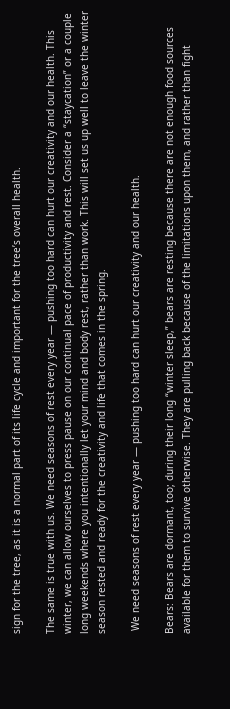sign for the tree, as it is a normal part of its life cycle and important for the tree’s overall health.

The same is true with us. We need seasons of rest every year — pushing too hard can hurt our creativity and our health. This winter, we can allow ourselves to press pause on our continual pace of productivity and rest. Consider a “staycation” or a couple long weekends where you intentionally let your mind and body rest, rather than work. This will set us up well to leave the winter season rested and ready for the creativity and life that comes in the spring.

 We need seasons of rest every year — pushing too hard can hurt our creativity and our health.

Bears: Bears are dormant, too; during their long “winter sleep,” bears are resting because there are not enough food sources available for them to survive otherwise. They are pulling back because of the limitations upon them, and rather than fight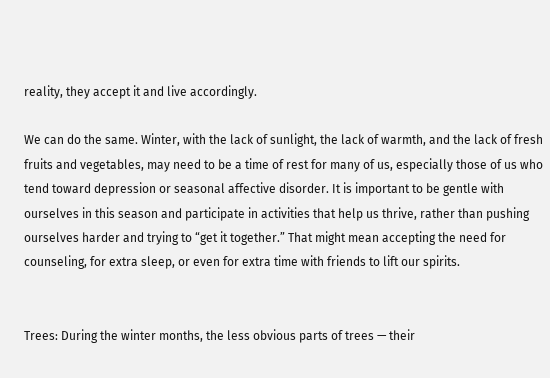reality, they accept it and live accordingly.

We can do the same. Winter, with the lack of sunlight, the lack of warmth, and the lack of fresh fruits and vegetables, may need to be a time of rest for many of us, especially those of us who tend toward depression or seasonal affective disorder. It is important to be gentle with ourselves in this season and participate in activities that help us thrive, rather than pushing ourselves harder and trying to “get it together.” That might mean accepting the need for counseling, for extra sleep, or even for extra time with friends to lift our spirits.


Trees: During the winter months, the less obvious parts of trees — their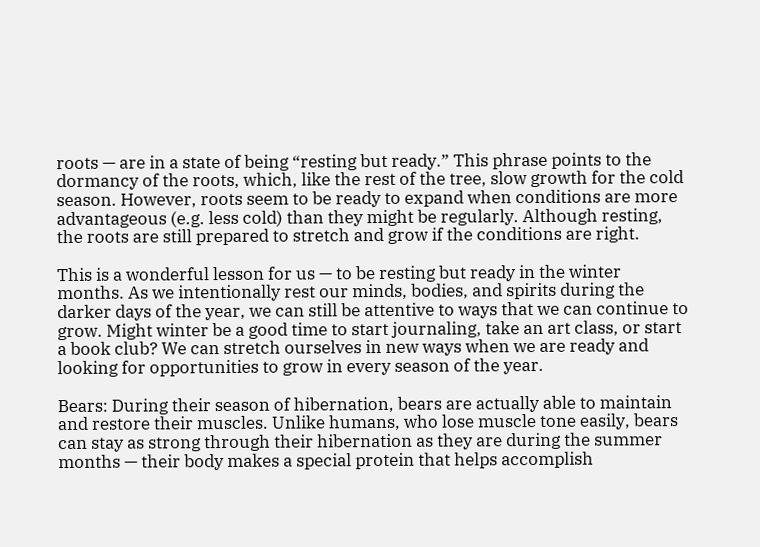roots — are in a state of being “resting but ready.” This phrase points to the dormancy of the roots, which, like the rest of the tree, slow growth for the cold season. However, roots seem to be ready to expand when conditions are more advantageous (e.g. less cold) than they might be regularly. Although resting, the roots are still prepared to stretch and grow if the conditions are right.

This is a wonderful lesson for us — to be resting but ready in the winter months. As we intentionally rest our minds, bodies, and spirits during the darker days of the year, we can still be attentive to ways that we can continue to grow. Might winter be a good time to start journaling, take an art class, or start a book club? We can stretch ourselves in new ways when we are ready and looking for opportunities to grow in every season of the year.

Bears: During their season of hibernation, bears are actually able to maintain and restore their muscles. Unlike humans, who lose muscle tone easily, bears can stay as strong through their hibernation as they are during the summer months — their body makes a special protein that helps accomplish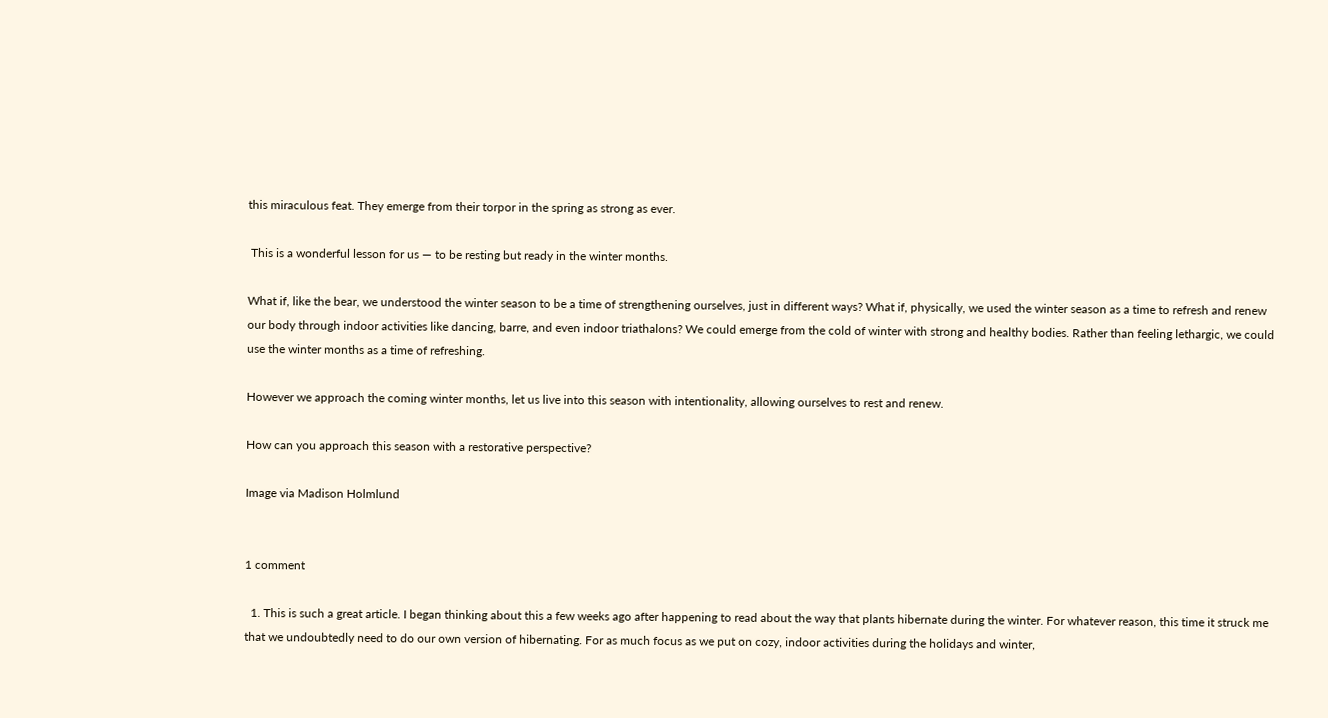this miraculous feat. They emerge from their torpor in the spring as strong as ever.

 This is a wonderful lesson for us — to be resting but ready in the winter months.

What if, like the bear, we understood the winter season to be a time of strengthening ourselves, just in different ways? What if, physically, we used the winter season as a time to refresh and renew our body through indoor activities like dancing, barre, and even indoor triathalons? We could emerge from the cold of winter with strong and healthy bodies. Rather than feeling lethargic, we could use the winter months as a time of refreshing.

However we approach the coming winter months, let us live into this season with intentionality, allowing ourselves to rest and renew.

How can you approach this season with a restorative perspective?

Image via Madison Holmlund


1 comment

  1. This is such a great article. I began thinking about this a few weeks ago after happening to read about the way that plants hibernate during the winter. For whatever reason, this time it struck me that we undoubtedly need to do our own version of hibernating. For as much focus as we put on cozy, indoor activities during the holidays and winter,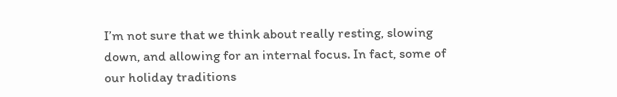I’m not sure that we think about really resting, slowing down, and allowing for an internal focus. In fact, some of our holiday traditions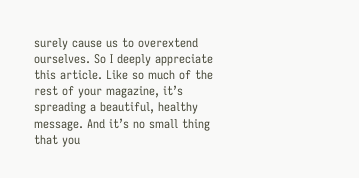surely cause us to overextend ourselves. So I deeply appreciate this article. Like so much of the rest of your magazine, it’s spreading a beautiful, healthy message. And it’s no small thing that you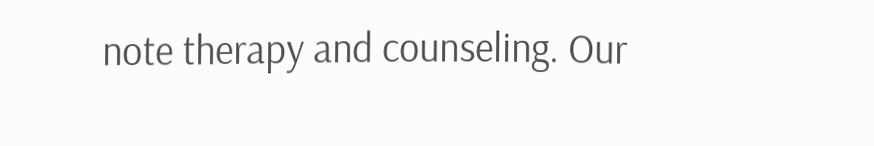note therapy and counseling. Our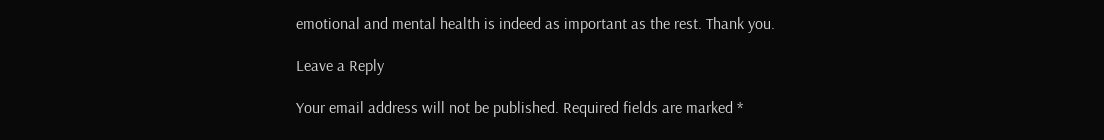emotional and mental health is indeed as important as the rest. Thank you.

Leave a Reply

Your email address will not be published. Required fields are marked *